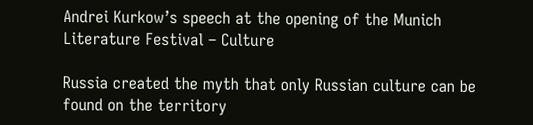Andrei Kurkow’s speech at the opening of the Munich Literature Festival – Culture

Russia created the myth that only Russian culture can be found on the territory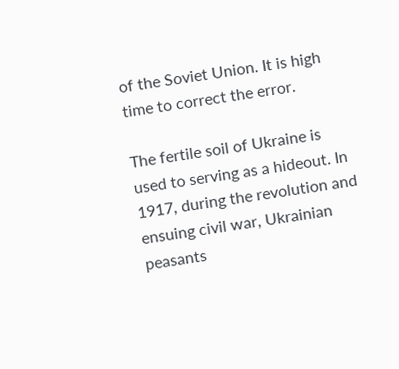of the Soviet Union. It is high time to correct the error.

The fertile soil of Ukraine is used to serving as a hideout. In 1917, during the revolution and ensuing civil war, Ukrainian peasants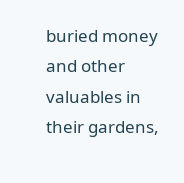buried money and other valuables in their gardens,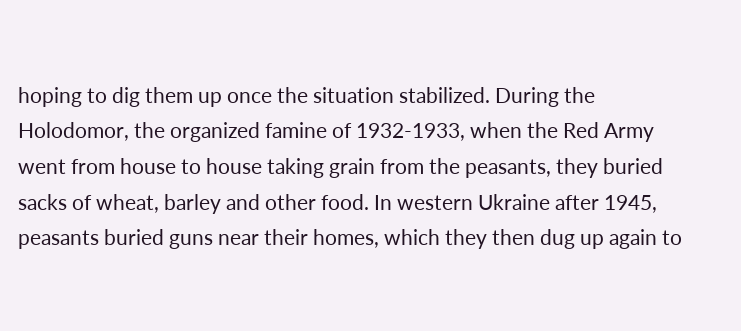hoping to dig them up once the situation stabilized. During the Holodomor, the organized famine of 1932-1933, when the Red Army went from house to house taking grain from the peasants, they buried sacks of wheat, barley and other food. In western Ukraine after 1945, peasants buried guns near their homes, which they then dug up again to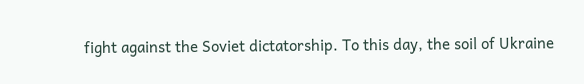fight against the Soviet dictatorship. To this day, the soil of Ukraine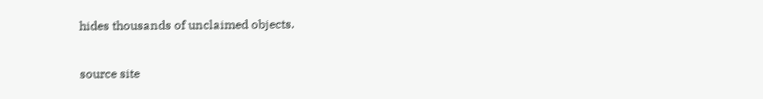hides thousands of unclaimed objects.

source site